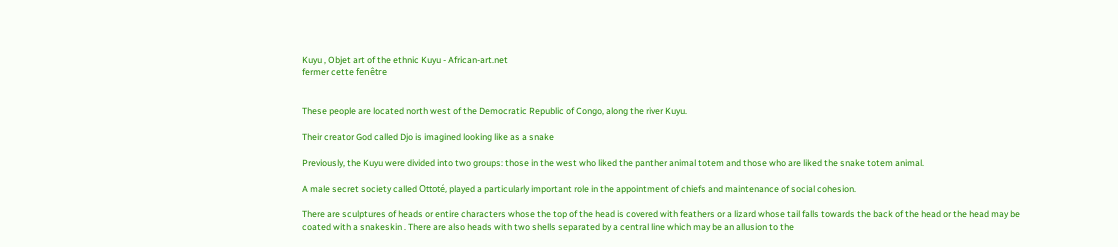Kuyu , Objet art of the ethnic Kuyu - African-art.net
fermer cette fenêtre


These people are located north west of the Democratic Republic of Congo, along the river Kuyu.

Their creator God called Djo is imagined looking like as a snake

Previously, the Kuyu were divided into two groups: those in the west who liked the panther animal totem and those who are liked the snake totem animal.

A male secret society called Ottoté, played a particularly important role in the appointment of chiefs and maintenance of social cohesion.

There are sculptures of heads or entire characters whose the top of the head is covered with feathers or a lizard whose tail falls towards the back of the head or the head may be coated with a snakeskin . There are also heads with two shells separated by a central line which may be an allusion to the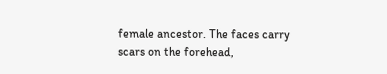female ancestor. The faces carry scars on the forehead,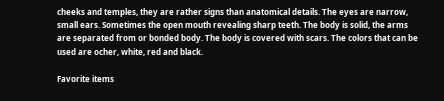cheeks and temples, they are rather signs than anatomical details. The eyes are narrow, small ears. Sometimes the open mouth revealing sharp teeth. The body is solid, the arms are separated from or bonded body. The body is covered with scars. The colors that can be used are ocher, white, red and black.

Favorite items